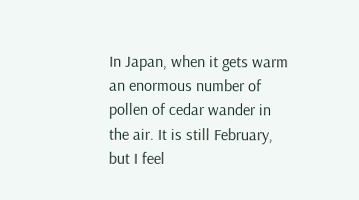In Japan, when it gets warm an enormous number of pollen of cedar wander in the air. It is still February, but I feel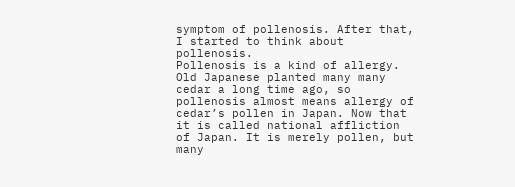symptom of pollenosis. After that, I started to think about pollenosis.
Pollenosis is a kind of allergy. Old Japanese planted many many cedar a long time ago, so pollenosis almost means allergy of cedar’s pollen in Japan. Now that it is called national affliction of Japan. It is merely pollen, but many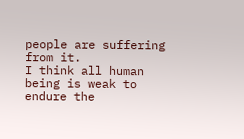people are suffering from it.
I think all human being is weak to endure the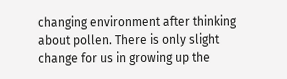changing environment after thinking about pollen. There is only slight change for us in growing up the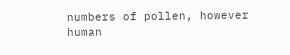numbers of pollen, however human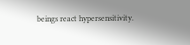beings react hypersensitivity.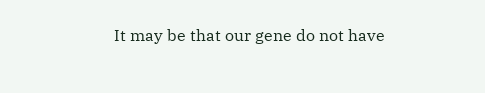It may be that our gene do not have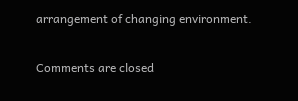arrangement of changing environment.

Comments are closed